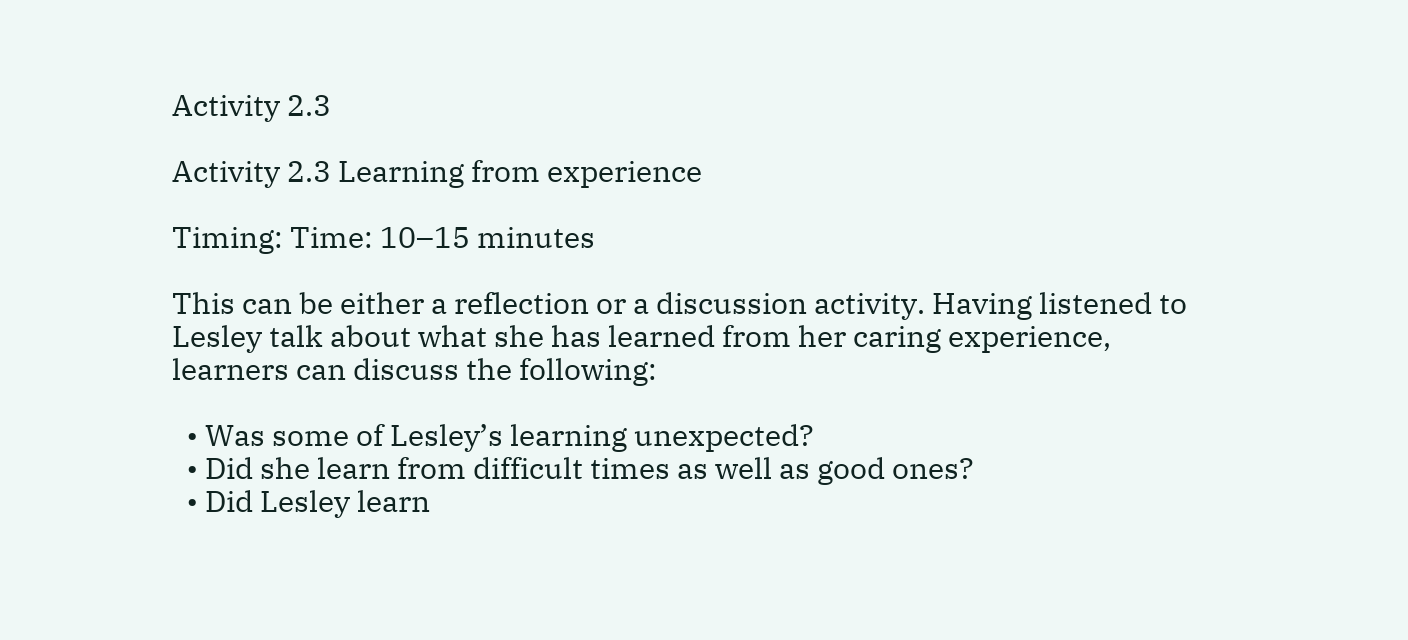Activity 2.3

Activity 2.3 Learning from experience

Timing: Time: 10–15 minutes

This can be either a reflection or a discussion activity. Having listened to Lesley talk about what she has learned from her caring experience, learners can discuss the following:

  • Was some of Lesley’s learning unexpected?
  • Did she learn from difficult times as well as good ones?
  • Did Lesley learn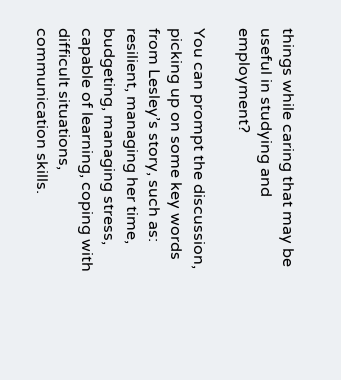things while caring that may be useful in studying and employment?

You can prompt the discussion, picking up on some key words from Lesley’s story, such as: resilient, managing her time, budgeting, managing stress, capable of learning, coping with difficult situations, communication skills.